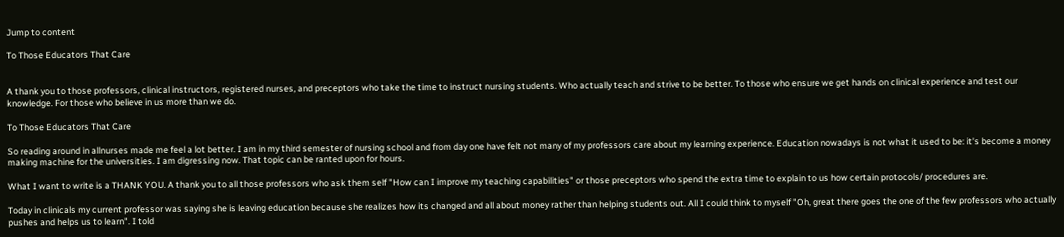Jump to content

To Those Educators That Care


A thank you to those professors, clinical instructors, registered nurses, and preceptors who take the time to instruct nursing students. Who actually teach and strive to be better. To those who ensure we get hands on clinical experience and test our knowledge. For those who believe in us more than we do.

To Those Educators That Care

So reading around in allnurses made me feel a lot better. I am in my third semester of nursing school and from day one have felt not many of my professors care about my learning experience. Education nowadays is not what it used to be: it's become a money making machine for the universities. I am digressing now. That topic can be ranted upon for hours.

What I want to write is a THANK YOU. A thank you to all those professors who ask them self "How can I improve my teaching capabilities" or those preceptors who spend the extra time to explain to us how certain protocols/ procedures are.

Today in clinicals my current professor was saying she is leaving education because she realizes how its changed and all about money rather than helping students out. All I could think to myself "Oh, great there goes the one of the few professors who actually pushes and helps us to learn". I told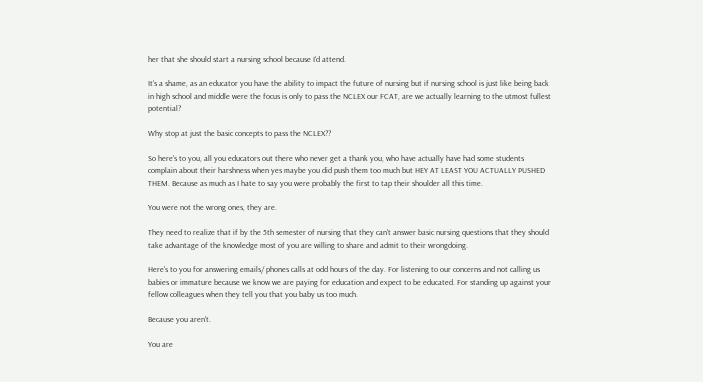her that she should start a nursing school because I'd attend.

It's a shame, as an educator you have the ability to impact the future of nursing but if nursing school is just like being back in high school and middle were the focus is only to pass the NCLEX our FCAT, are we actually learning to the utmost fullest potential?

Why stop at just the basic concepts to pass the NCLEX??

So here's to you, all you educators out there who never get a thank you, who have actually have had some students complain about their harshness when yes maybe you did push them too much but HEY AT LEAST YOU ACTUALLY PUSHED THEM. Because as much as I hate to say you were probably the first to tap their shoulder all this time.

You were not the wrong ones, they are.

They need to realize that if by the 5th semester of nursing that they can't answer basic nursing questions that they should take advantage of the knowledge most of you are willing to share and admit to their wrongdoing.

Here's to you for answering emails/ phones calls at odd hours of the day. For listening to our concerns and not calling us babies or immature because we know we are paying for education and expect to be educated. For standing up against your fellow colleagues when they tell you that you baby us too much.

Because you aren't.

You are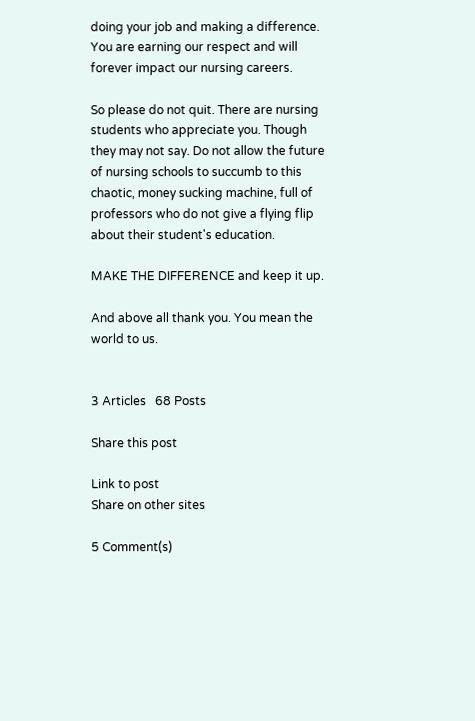doing your job and making a difference. You are earning our respect and will forever impact our nursing careers.

So please do not quit. There are nursing students who appreciate you. Though they may not say. Do not allow the future of nursing schools to succumb to this chaotic, money sucking machine, full of professors who do not give a flying flip about their student's education.

MAKE THE DIFFERENCE and keep it up.

And above all thank you. You mean the world to us.


3 Articles   68 Posts

Share this post

Link to post
Share on other sites

5 Comment(s)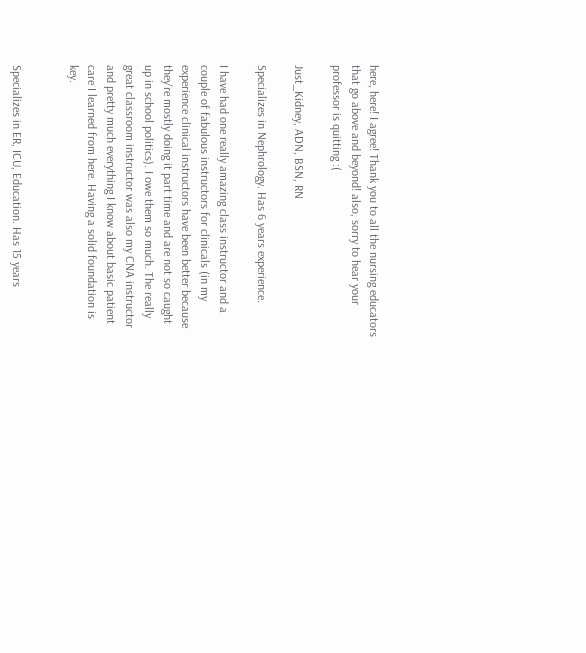here, here! I agree! Thank you to all the nursing educators that go above and beyond! also, sorry to hear your professor is quitting :(

Just_Kidney, ADN, BSN, RN

Specializes in Nephrology. Has 6 years experience.

I have had one really amazing class instructor and a couple of fabulous instructors for clinicals (in my experience clinical instructors have been better because they're mostly doing it part time and are not so caught up in school politics). I owe them so much. The really great classroom instructor was also my CNA instructor and pretty much everything I know about basic patient care I learned from here. Having a solid foundation is key.


Specializes in ER, ICU, Education. Has 15 years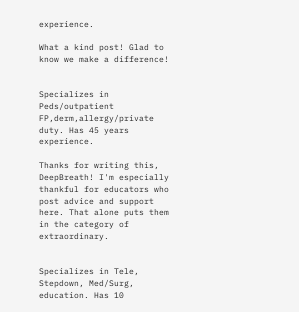experience.

What a kind post! Glad to know we make a difference!


Specializes in Peds/outpatient FP,derm,allergy/private duty. Has 45 years experience.

Thanks for writing this, DeepBreath! I'm especially thankful for educators who post advice and support here. That alone puts them in the category of extraordinary.


Specializes in Tele, Stepdown, Med/Surg, education. Has 10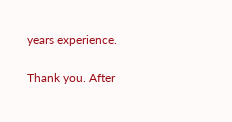years experience.

Thank you. After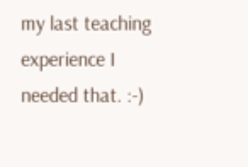my last teaching experience I needed that. :-)